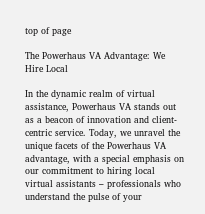top of page

The Powerhaus VA Advantage: We Hire Local

In the dynamic realm of virtual assistance, Powerhaus VA stands out as a beacon of innovation and client-centric service. Today, we unravel the unique facets of the Powerhaus VA advantage, with a special emphasis on our commitment to hiring local virtual assistants – professionals who understand the pulse of your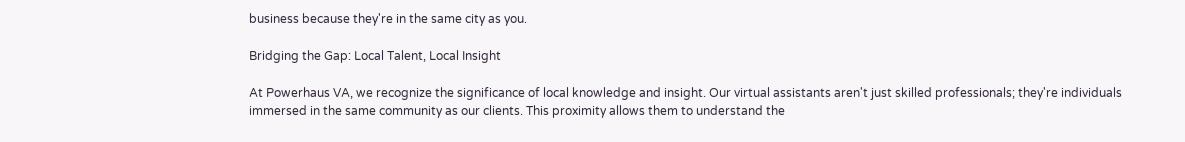business because they're in the same city as you.

Bridging the Gap: Local Talent, Local Insight

At Powerhaus VA, we recognize the significance of local knowledge and insight. Our virtual assistants aren't just skilled professionals; they're individuals immersed in the same community as our clients. This proximity allows them to understand the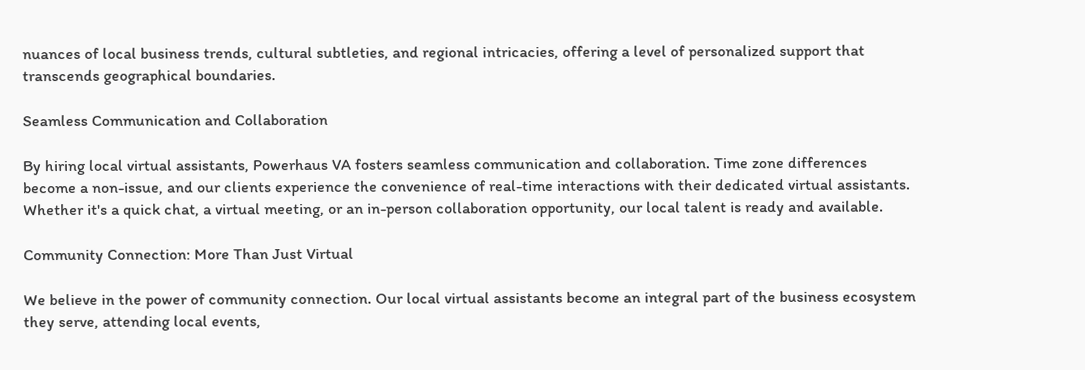nuances of local business trends, cultural subtleties, and regional intricacies, offering a level of personalized support that transcends geographical boundaries.

Seamless Communication and Collaboration

By hiring local virtual assistants, Powerhaus VA fosters seamless communication and collaboration. Time zone differences become a non-issue, and our clients experience the convenience of real-time interactions with their dedicated virtual assistants. Whether it's a quick chat, a virtual meeting, or an in-person collaboration opportunity, our local talent is ready and available.

Community Connection: More Than Just Virtual

We believe in the power of community connection. Our local virtual assistants become an integral part of the business ecosystem they serve, attending local events,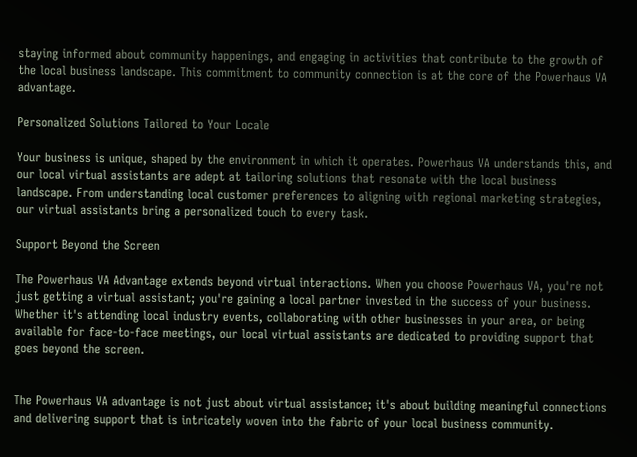staying informed about community happenings, and engaging in activities that contribute to the growth of the local business landscape. This commitment to community connection is at the core of the Powerhaus VA advantage.

Personalized Solutions Tailored to Your Locale

Your business is unique, shaped by the environment in which it operates. Powerhaus VA understands this, and our local virtual assistants are adept at tailoring solutions that resonate with the local business landscape. From understanding local customer preferences to aligning with regional marketing strategies, our virtual assistants bring a personalized touch to every task.

Support Beyond the Screen

The Powerhaus VA Advantage extends beyond virtual interactions. When you choose Powerhaus VA, you're not just getting a virtual assistant; you're gaining a local partner invested in the success of your business. Whether it's attending local industry events, collaborating with other businesses in your area, or being available for face-to-face meetings, our local virtual assistants are dedicated to providing support that goes beyond the screen.


The Powerhaus VA advantage is not just about virtual assistance; it's about building meaningful connections and delivering support that is intricately woven into the fabric of your local business community.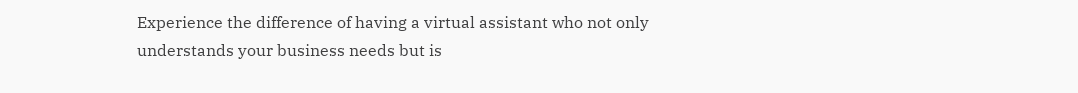Experience the difference of having a virtual assistant who not only understands your business needs but is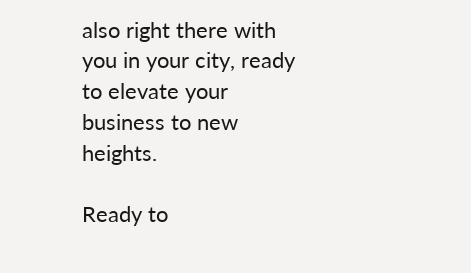also right there with you in your city, ready to elevate your business to new heights.

Ready to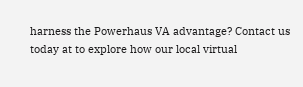harness the Powerhaus VA advantage? Contact us today at to explore how our local virtual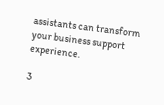assistants can transform your business support experience.

3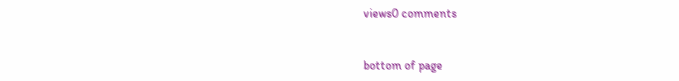views0 comments


bottom of page